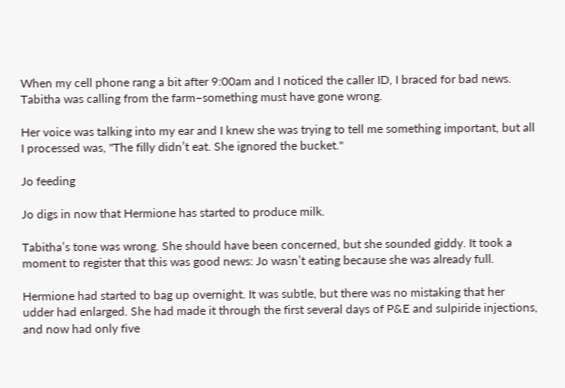When my cell phone rang a bit after 9:00am and I noticed the caller ID, I braced for bad news. Tabitha was calling from the farm–something must have gone wrong.

Her voice was talking into my ear and I knew she was trying to tell me something important, but all I processed was, "The filly didn’t eat. She ignored the bucket."

Jo feeding

Jo digs in now that Hermione has started to produce milk.

Tabitha’s tone was wrong. She should have been concerned, but she sounded giddy. It took a moment to register that this was good news: Jo wasn’t eating because she was already full.

Hermione had started to bag up overnight. It was subtle, but there was no mistaking that her udder had enlarged. She had made it through the first several days of P&E and sulpiride injections, and now had only five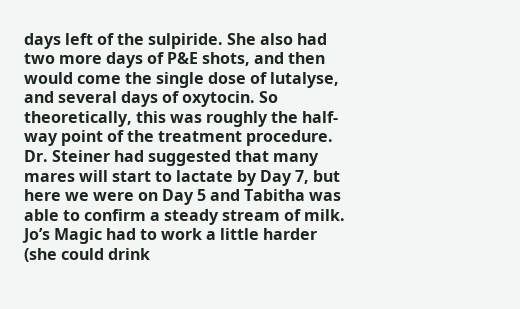days left of the sulpiride. She also had two more days of P&E shots, and then would come the single dose of lutalyse, and several days of oxytocin. So theoretically, this was roughly the half-way point of the treatment procedure. Dr. Steiner had suggested that many mares will start to lactate by Day 7, but here we were on Day 5 and Tabitha was able to confirm a steady stream of milk. Jo’s Magic had to work a little harder (she could drink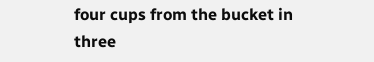four cups from the bucket in three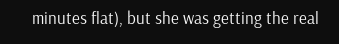minutes flat), but she was getting the real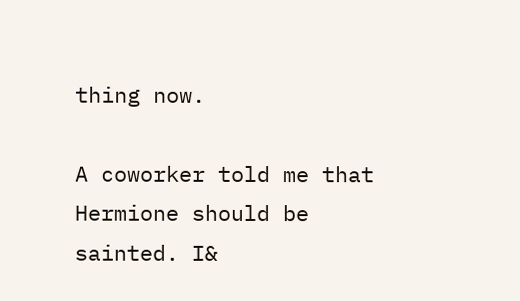thing now.

A coworker told me that Hermione should be sainted. I&